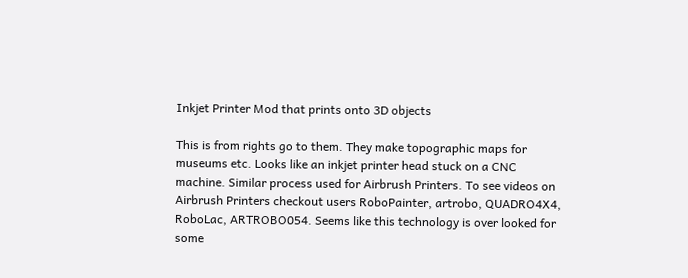Inkjet Printer Mod that prints onto 3D objects

This is from rights go to them. They make topographic maps for museums etc. Looks like an inkjet printer head stuck on a CNC machine. Similar process used for Airbrush Printers. To see videos on Airbrush Printers checkout users RoboPainter, artrobo, QUADRO4X4, RoboLac, ARTROBO054. Seems like this technology is over looked for some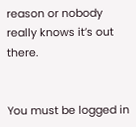reason or nobody really knows it’s out there.


You must be logged in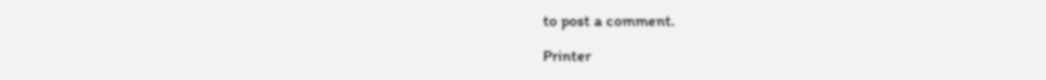to post a comment.

Printer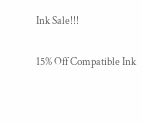Ink Sale!!!

15% Off Compatible Ink